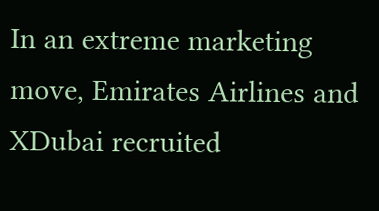In an extreme marketing move, Emirates Airlines and XDubai recruited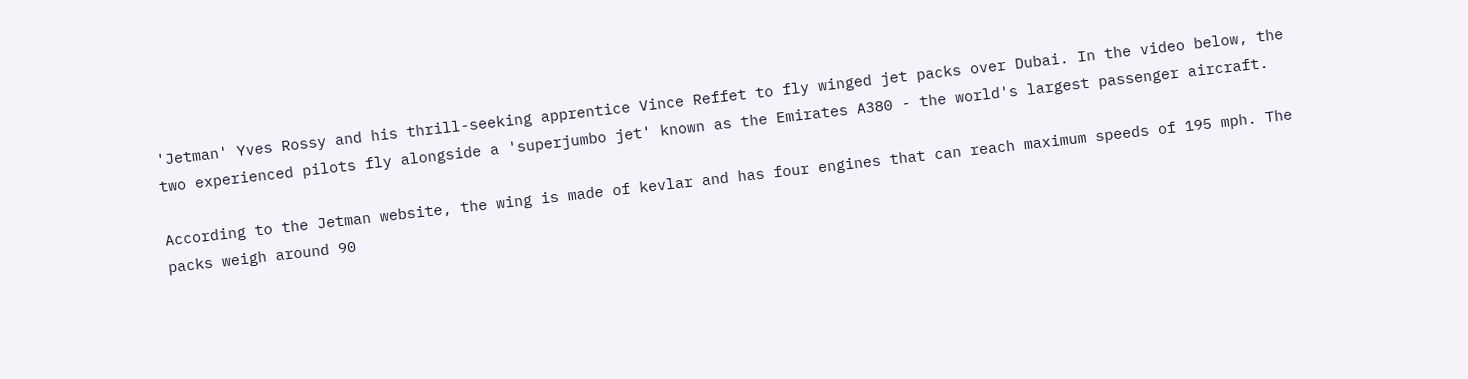'Jetman' Yves Rossy and his thrill-seeking apprentice Vince Reffet to fly winged jet packs over Dubai. In the video below, the two experienced pilots fly alongside a 'superjumbo jet' known as the Emirates A380 - the world's largest passenger aircraft.

According to the Jetman website, the wing is made of kevlar and has four engines that can reach maximum speeds of 195 mph. The packs weigh around 90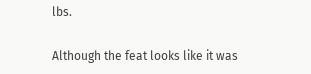lbs.

Although the feat looks like it was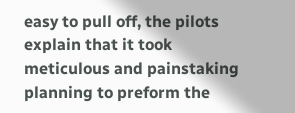easy to pull off, the pilots explain that it took meticulous and painstaking planning to preform the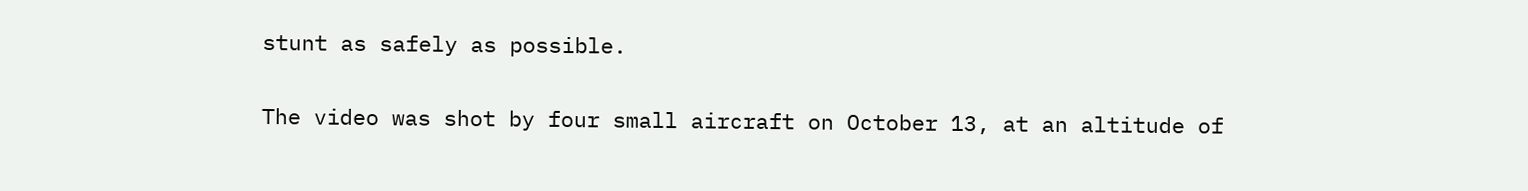stunt as safely as possible.

The video was shot by four small aircraft on October 13, at an altitude of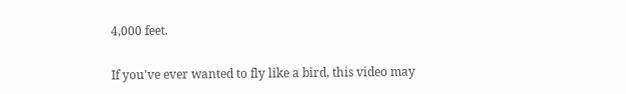4,000 feet.

If you've ever wanted to fly like a bird, this video may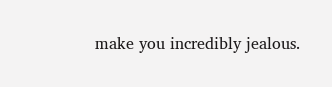make you incredibly jealous.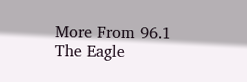More From 96.1 The Eagle